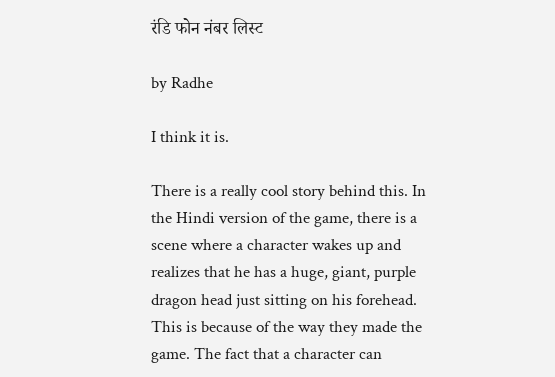रंडि फोन नंबर लिस्ट

by Radhe

I think it is.

There is a really cool story behind this. In the Hindi version of the game, there is a scene where a character wakes up and realizes that he has a huge, giant, purple dragon head just sitting on his forehead. This is because of the way they made the game. The fact that a character can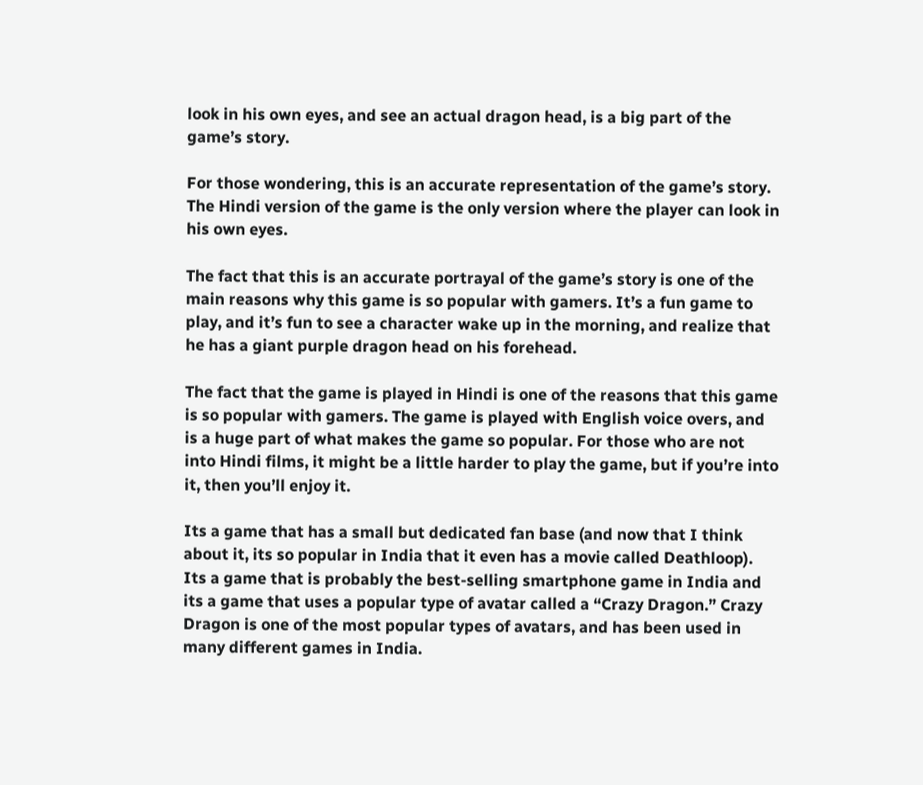look in his own eyes, and see an actual dragon head, is a big part of the game’s story.

For those wondering, this is an accurate representation of the game’s story. The Hindi version of the game is the only version where the player can look in his own eyes.

The fact that this is an accurate portrayal of the game’s story is one of the main reasons why this game is so popular with gamers. It’s a fun game to play, and it’s fun to see a character wake up in the morning, and realize that he has a giant purple dragon head on his forehead.

The fact that the game is played in Hindi is one of the reasons that this game is so popular with gamers. The game is played with English voice overs, and is a huge part of what makes the game so popular. For those who are not into Hindi films, it might be a little harder to play the game, but if you’re into it, then you’ll enjoy it.

Its a game that has a small but dedicated fan base (and now that I think about it, its so popular in India that it even has a movie called Deathloop). Its a game that is probably the best-selling smartphone game in India and its a game that uses a popular type of avatar called a “Crazy Dragon.” Crazy Dragon is one of the most popular types of avatars, and has been used in many different games in India.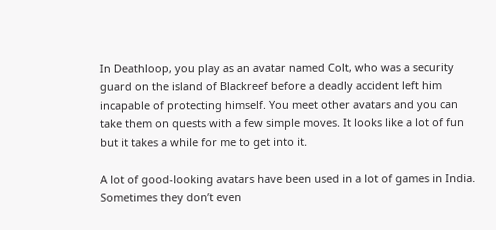In Deathloop, you play as an avatar named Colt, who was a security guard on the island of Blackreef before a deadly accident left him incapable of protecting himself. You meet other avatars and you can take them on quests with a few simple moves. It looks like a lot of fun but it takes a while for me to get into it.

A lot of good-looking avatars have been used in a lot of games in India. Sometimes they don’t even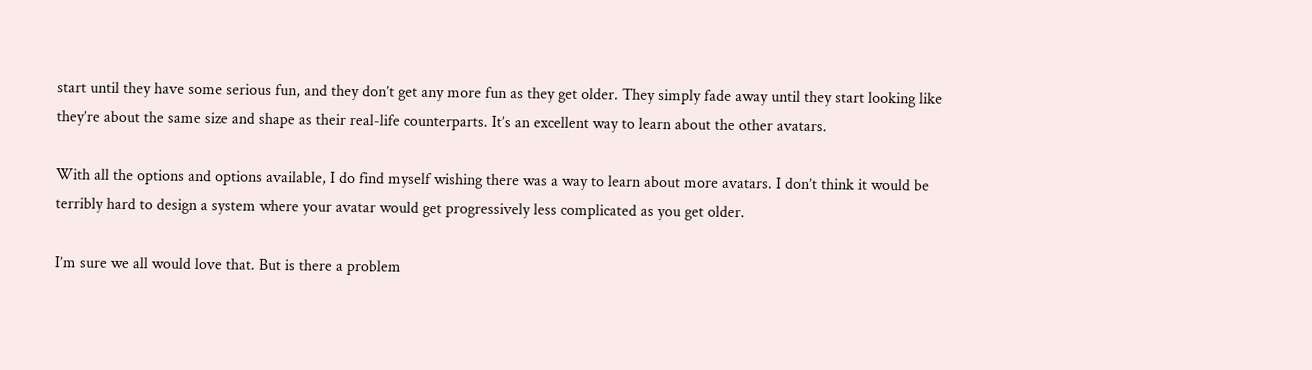start until they have some serious fun, and they don’t get any more fun as they get older. They simply fade away until they start looking like they’re about the same size and shape as their real-life counterparts. It’s an excellent way to learn about the other avatars.

With all the options and options available, I do find myself wishing there was a way to learn about more avatars. I don’t think it would be terribly hard to design a system where your avatar would get progressively less complicated as you get older.

I’m sure we all would love that. But is there a problem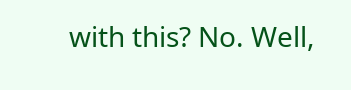with this? No. Well,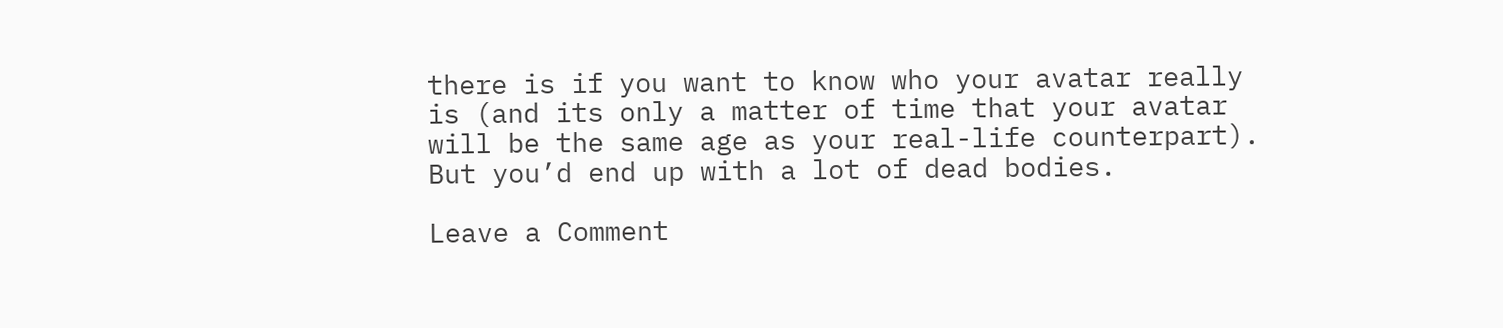there is if you want to know who your avatar really is (and its only a matter of time that your avatar will be the same age as your real-life counterpart). But you’d end up with a lot of dead bodies.

Leave a Comment